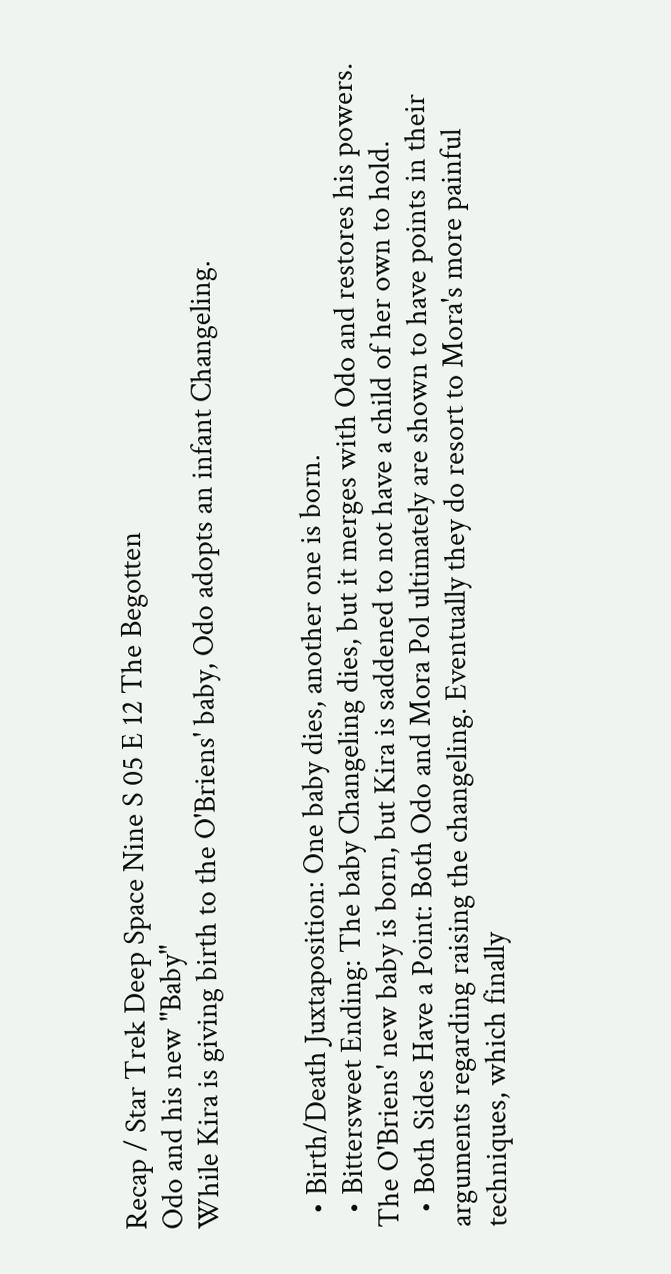Recap / Star Trek Deep Space Nine S 05 E 12 The Begotten
Odo and his new "Baby"
While Kira is giving birth to the O'Briens' baby, Odo adopts an infant Changeling.


  • Birth/Death Juxtaposition: One baby dies, another one is born.
  • Bittersweet Ending: The baby Changeling dies, but it merges with Odo and restores his powers. The O'Briens' new baby is born, but Kira is saddened to not have a child of her own to hold.
  • Both Sides Have a Point: Both Odo and Mora Pol ultimately are shown to have points in their arguments regarding raising the changeling. Eventually they do resort to Mora's more painful techniques, which finally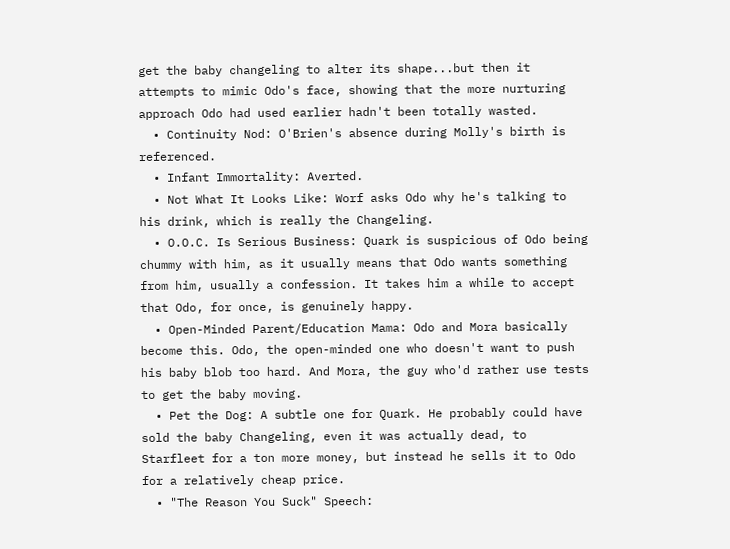get the baby changeling to alter its shape...but then it attempts to mimic Odo's face, showing that the more nurturing approach Odo had used earlier hadn't been totally wasted.
  • Continuity Nod: O'Brien's absence during Molly's birth is referenced.
  • Infant Immortality: Averted.
  • Not What It Looks Like: Worf asks Odo why he's talking to his drink, which is really the Changeling.
  • O.O.C. Is Serious Business: Quark is suspicious of Odo being chummy with him, as it usually means that Odo wants something from him, usually a confession. It takes him a while to accept that Odo, for once, is genuinely happy.
  • Open-Minded Parent/Education Mama: Odo and Mora basically become this. Odo, the open-minded one who doesn't want to push his baby blob too hard. And Mora, the guy who'd rather use tests to get the baby moving.
  • Pet the Dog: A subtle one for Quark. He probably could have sold the baby Changeling, even it was actually dead, to Starfleet for a ton more money, but instead he sells it to Odo for a relatively cheap price.
  • "The Reason You Suck" Speech: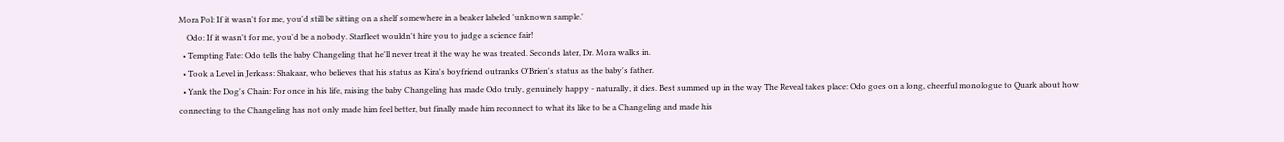Mora Pol: If it wasn't for me, you'd still be sitting on a shelf somewhere in a beaker labeled 'unknown sample.'
    Odo: If it wasn't for me, you'd be a nobody. Starfleet wouldn't hire you to judge a science fair!
  • Tempting Fate: Odo tells the baby Changeling that he'll never treat it the way he was treated. Seconds later, Dr. Mora walks in.
  • Took a Level in Jerkass: Shakaar, who believes that his status as Kira's boyfriend outranks O'Brien's status as the baby's father.
  • Yank the Dog's Chain: For once in his life, raising the baby Changeling has made Odo truly, genuinely happy - naturally, it dies. Best summed up in the way The Reveal takes place: Odo goes on a long, cheerful monologue to Quark about how connecting to the Changeling has not only made him feel better, but finally made him reconnect to what its like to be a Changeling and made his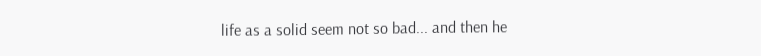life as a solid seem not so bad... and then he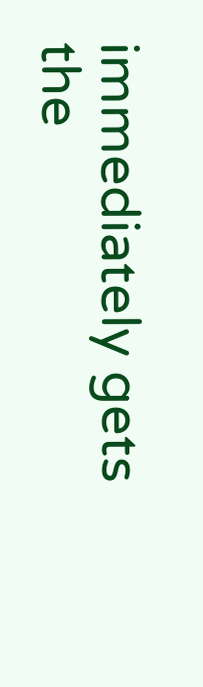immediately gets the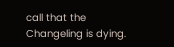call that the Changeling is dying.